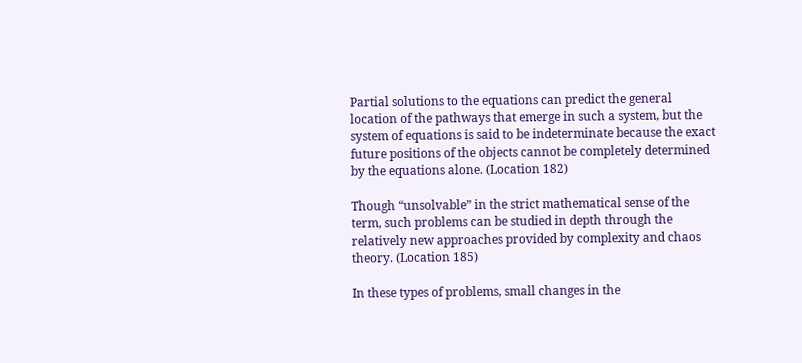Partial solutions to the equations can predict the general location of the pathways that emerge in such a system, but the system of equations is said to be indeterminate because the exact future positions of the objects cannot be completely determined by the equations alone. (Location 182)

Though “unsolvable” in the strict mathematical sense of the term, such problems can be studied in depth through the relatively new approaches provided by complexity and chaos theory. (Location 185)

In these types of problems, small changes in the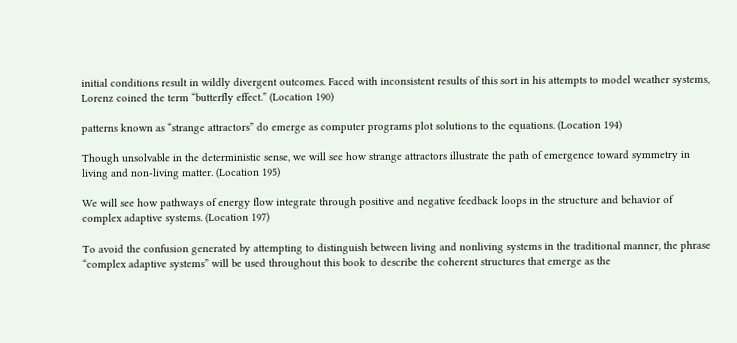initial conditions result in wildly divergent outcomes. Faced with inconsistent results of this sort in his attempts to model weather systems, Lorenz coined the term “butterfly effect.” (Location 190)

patterns known as “strange attractors” do emerge as computer programs plot solutions to the equations. (Location 194)

Though unsolvable in the deterministic sense, we will see how strange attractors illustrate the path of emergence toward symmetry in living and non-living matter. (Location 195)

We will see how pathways of energy flow integrate through positive and negative feedback loops in the structure and behavior of complex adaptive systems. (Location 197)

To avoid the confusion generated by attempting to distinguish between living and nonliving systems in the traditional manner, the phrase “complex adaptive systems” will be used throughout this book to describe the coherent structures that emerge as the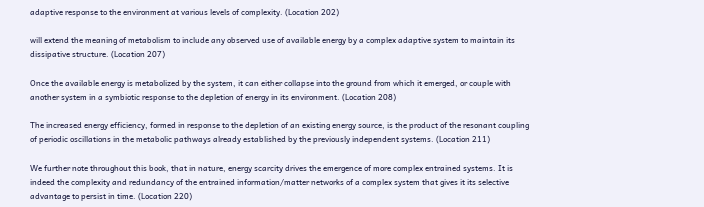adaptive response to the environment at various levels of complexity. (Location 202)

will extend the meaning of metabolism to include any observed use of available energy by a complex adaptive system to maintain its dissipative structure. (Location 207)

Once the available energy is metabolized by the system, it can either collapse into the ground from which it emerged, or couple with another system in a symbiotic response to the depletion of energy in its environment. (Location 208)

The increased energy efficiency, formed in response to the depletion of an existing energy source, is the product of the resonant coupling of periodic oscillations in the metabolic pathways already established by the previously independent systems. (Location 211)

We further note throughout this book, that in nature, energy scarcity drives the emergence of more complex entrained systems. It is indeed the complexity and redundancy of the entrained information/matter networks of a complex system that gives it its selective advantage to persist in time. (Location 220)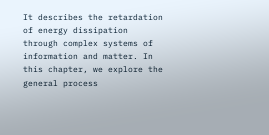It describes the retardation of energy dissipation through complex systems of information and matter. In this chapter, we explore the general process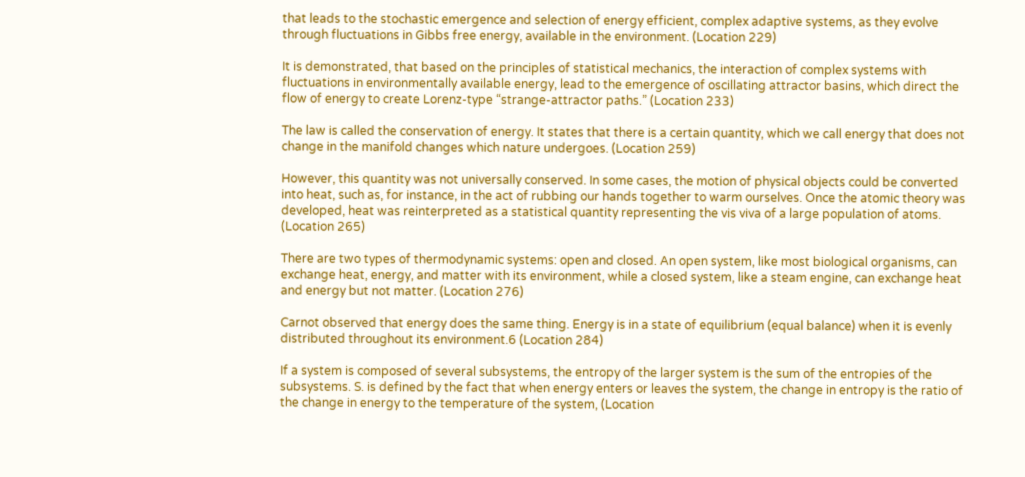that leads to the stochastic emergence and selection of energy efficient, complex adaptive systems, as they evolve through fluctuations in Gibbs free energy, available in the environment. (Location 229)

It is demonstrated, that based on the principles of statistical mechanics, the interaction of complex systems with fluctuations in environmentally available energy, lead to the emergence of oscillating attractor basins, which direct the flow of energy to create Lorenz-type “strange-attractor paths.” (Location 233)

The law is called the conservation of energy. It states that there is a certain quantity, which we call energy that does not change in the manifold changes which nature undergoes. (Location 259)

However, this quantity was not universally conserved. In some cases, the motion of physical objects could be converted into heat, such as, for instance, in the act of rubbing our hands together to warm ourselves. Once the atomic theory was developed, heat was reinterpreted as a statistical quantity representing the vis viva of a large population of atoms. (Location 265)

There are two types of thermodynamic systems: open and closed. An open system, like most biological organisms, can exchange heat, energy, and matter with its environment, while a closed system, like a steam engine, can exchange heat and energy but not matter. (Location 276)

Carnot observed that energy does the same thing. Energy is in a state of equilibrium (equal balance) when it is evenly distributed throughout its environment.6 (Location 284)

If a system is composed of several subsystems, the entropy of the larger system is the sum of the entropies of the subsystems. S. is defined by the fact that when energy enters or leaves the system, the change in entropy is the ratio of the change in energy to the temperature of the system, (Location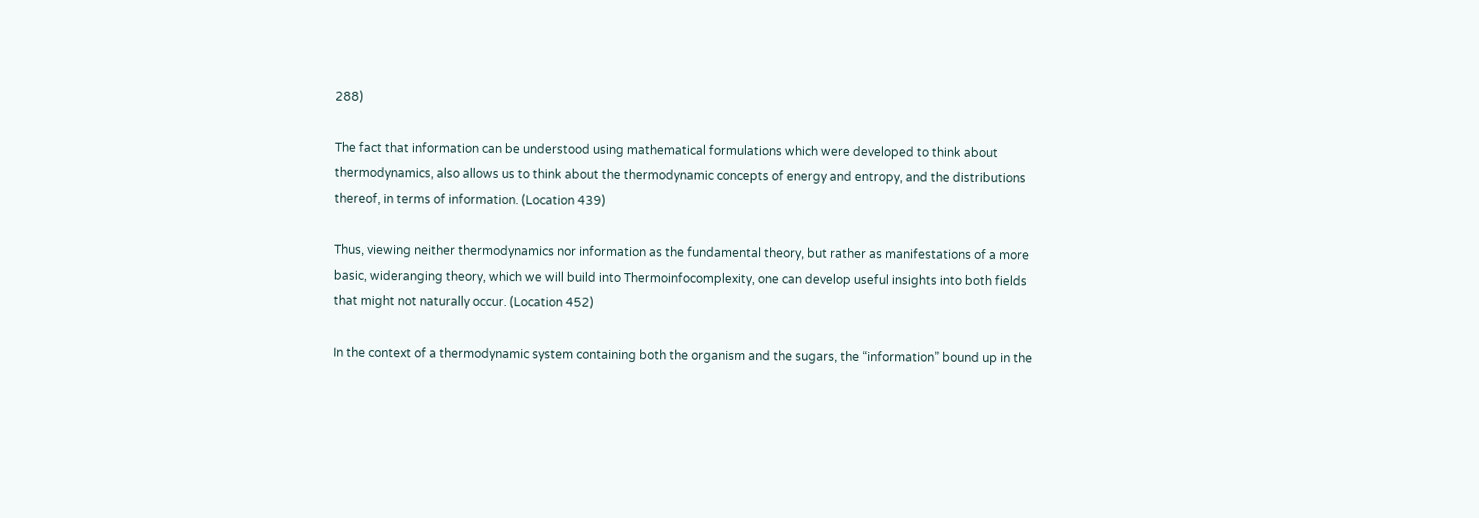288)

The fact that information can be understood using mathematical formulations which were developed to think about thermodynamics, also allows us to think about the thermodynamic concepts of energy and entropy, and the distributions thereof, in terms of information. (Location 439)

Thus, viewing neither thermodynamics nor information as the fundamental theory, but rather as manifestations of a more basic, wideranging theory, which we will build into Thermoinfocomplexity, one can develop useful insights into both fields that might not naturally occur. (Location 452)

In the context of a thermodynamic system containing both the organism and the sugars, the “information” bound up in the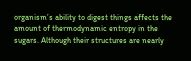organism’s ability to digest things affects the amount of thermodynamic entropy in the sugars. Although their structures are nearly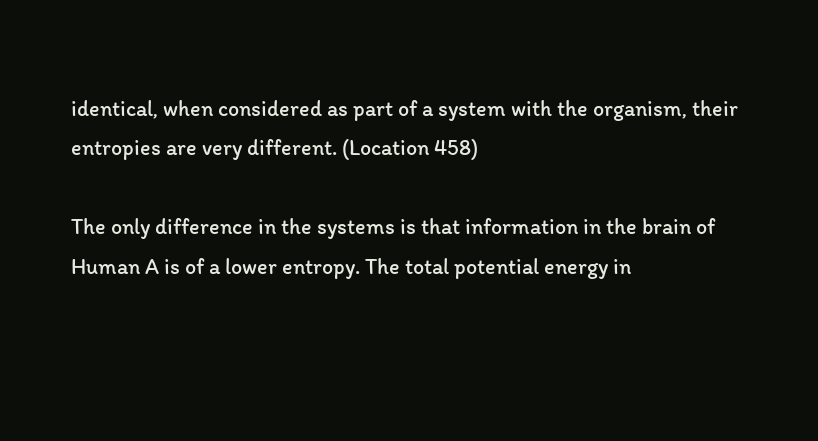identical, when considered as part of a system with the organism, their entropies are very different. (Location 458)

The only difference in the systems is that information in the brain of Human A is of a lower entropy. The total potential energy in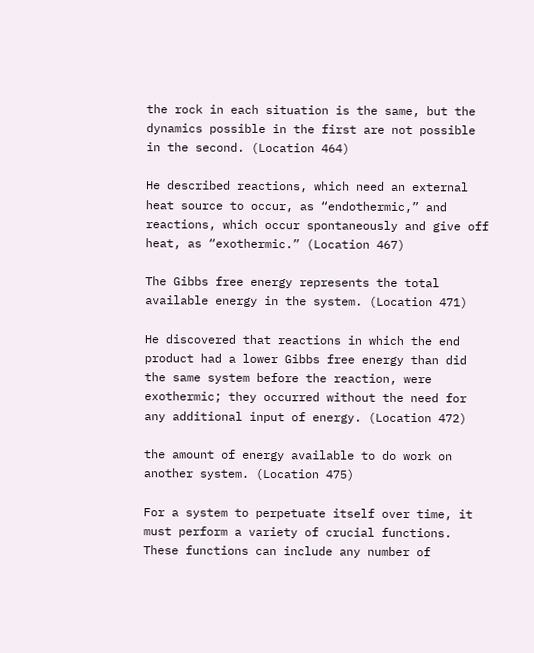the rock in each situation is the same, but the dynamics possible in the first are not possible in the second. (Location 464)

He described reactions, which need an external heat source to occur, as “endothermic,” and reactions, which occur spontaneously and give off heat, as “exothermic.” (Location 467)

The Gibbs free energy represents the total available energy in the system. (Location 471)

He discovered that reactions in which the end product had a lower Gibbs free energy than did the same system before the reaction, were exothermic; they occurred without the need for any additional input of energy. (Location 472)

the amount of energy available to do work on another system. (Location 475)

For a system to perpetuate itself over time, it must perform a variety of crucial functions. These functions can include any number of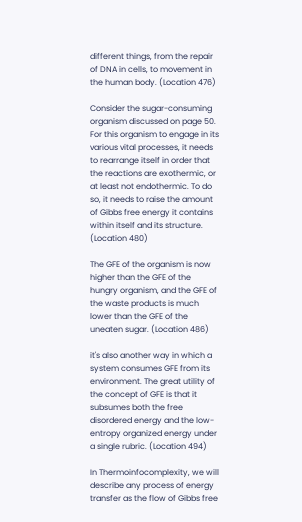different things, from the repair of DNA in cells, to movement in the human body. (Location 476)

Consider the sugar-consuming organism discussed on page 50. For this organism to engage in its various vital processes, it needs to rearrange itself in order that the reactions are exothermic, or at least not endothermic. To do so, it needs to raise the amount of Gibbs free energy it contains within itself and its structure. (Location 480)

The GFE of the organism is now higher than the GFE of the hungry organism, and the GFE of the waste products is much lower than the GFE of the uneaten sugar. (Location 486)

it's also another way in which a system consumes GFE from its environment. The great utility of the concept of GFE is that it subsumes both the free disordered energy and the low-entropy organized energy under a single rubric. (Location 494)

In Thermoinfocomplexity, we will describe any process of energy transfer as the flow of Gibbs free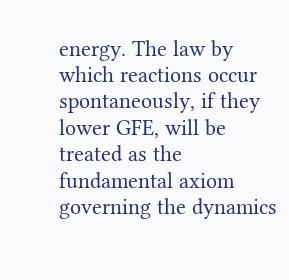energy. The law by which reactions occur spontaneously, if they lower GFE, will be treated as the fundamental axiom governing the dynamics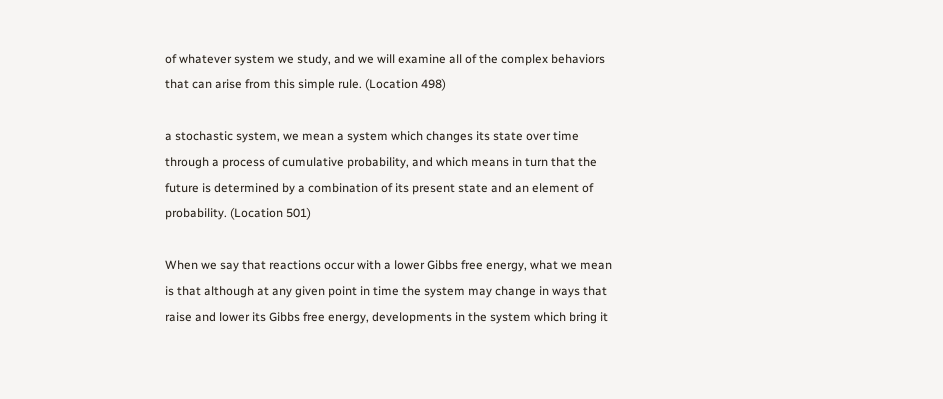of whatever system we study, and we will examine all of the complex behaviors that can arise from this simple rule. (Location 498)

a stochastic system, we mean a system which changes its state over time through a process of cumulative probability, and which means in turn that the future is determined by a combination of its present state and an element of probability. (Location 501)

When we say that reactions occur with a lower Gibbs free energy, what we mean is that although at any given point in time the system may change in ways that raise and lower its Gibbs free energy, developments in the system which bring it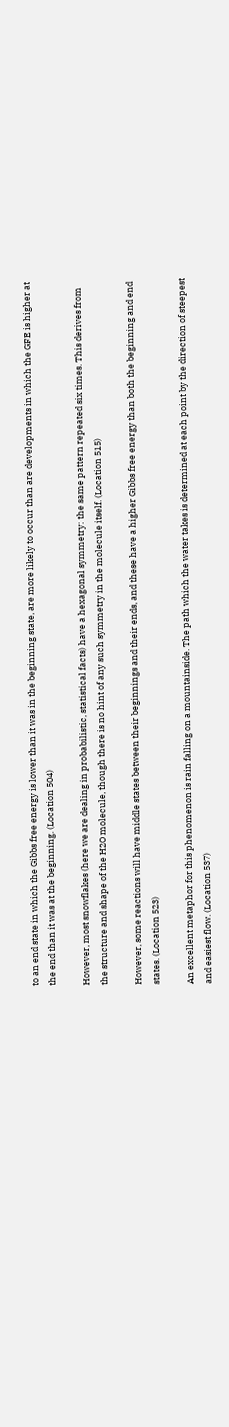to an end state in which the Gibbs free energy is lower than it was in the beginning state, are more likely to occur than are developments in which the GFE is higher at the end than it was at the beginning. (Location 504)

However, most snowflakes (here we are dealing in probabilistic, statistical facts) have a hexagonal symmetry: the same pattern repeated six times. This derives from the structure and shape of the H2O molecule, though there is no hint of any such symmetry in the molecule itself. (Location 515)

However, some reactions will have middle states between their beginnings and their ends, and these have a higher Gibbs free energy than both the beginning and end states. (Location 523)

An excellent metaphor for this phenomenon is rain falling on a mountainside. The path which the water takes is determined at each point by the direction of steepest and easiest flow. (Location 537)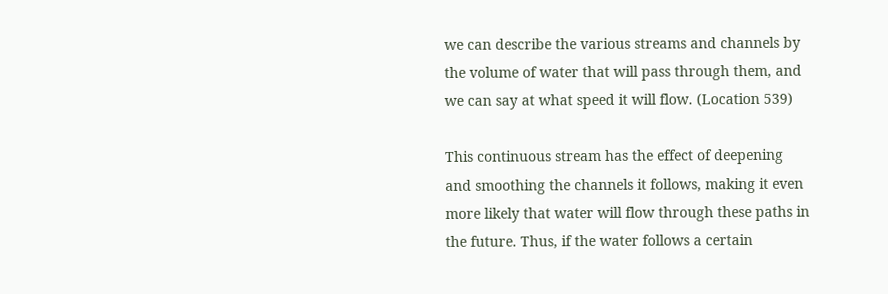we can describe the various streams and channels by the volume of water that will pass through them, and we can say at what speed it will flow. (Location 539)

This continuous stream has the effect of deepening and smoothing the channels it follows, making it even more likely that water will flow through these paths in the future. Thus, if the water follows a certain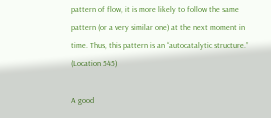pattern of flow, it is more likely to follow the same pattern (or a very similar one) at the next moment in time. Thus, this pattern is an “autocatalytic structure.” (Location 545)

A good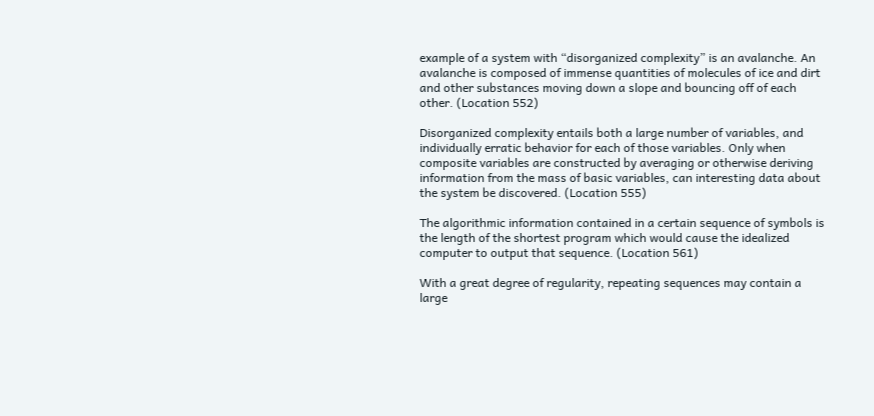example of a system with “disorganized complexity” is an avalanche. An avalanche is composed of immense quantities of molecules of ice and dirt and other substances moving down a slope and bouncing off of each other. (Location 552)

Disorganized complexity entails both a large number of variables, and individually erratic behavior for each of those variables. Only when composite variables are constructed by averaging or otherwise deriving information from the mass of basic variables, can interesting data about the system be discovered. (Location 555)

The algorithmic information contained in a certain sequence of symbols is the length of the shortest program which would cause the idealized computer to output that sequence. (Location 561)

With a great degree of regularity, repeating sequences may contain a large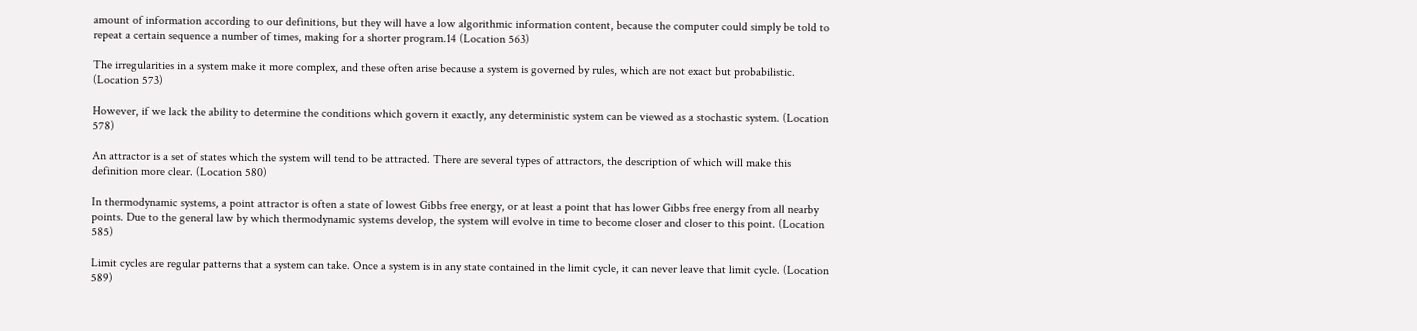amount of information according to our definitions, but they will have a low algorithmic information content, because the computer could simply be told to repeat a certain sequence a number of times, making for a shorter program.14 (Location 563)

The irregularities in a system make it more complex, and these often arise because a system is governed by rules, which are not exact but probabilistic. (Location 573)

However, if we lack the ability to determine the conditions which govern it exactly, any deterministic system can be viewed as a stochastic system. (Location 578)

An attractor is a set of states which the system will tend to be attracted. There are several types of attractors, the description of which will make this definition more clear. (Location 580)

In thermodynamic systems, a point attractor is often a state of lowest Gibbs free energy, or at least a point that has lower Gibbs free energy from all nearby points. Due to the general law by which thermodynamic systems develop, the system will evolve in time to become closer and closer to this point. (Location 585)

Limit cycles are regular patterns that a system can take. Once a system is in any state contained in the limit cycle, it can never leave that limit cycle. (Location 589)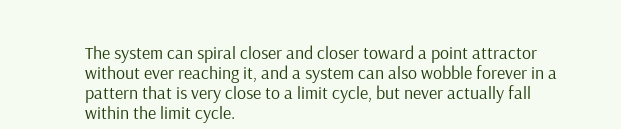The system can spiral closer and closer toward a point attractor without ever reaching it, and a system can also wobble forever in a pattern that is very close to a limit cycle, but never actually fall within the limit cycle.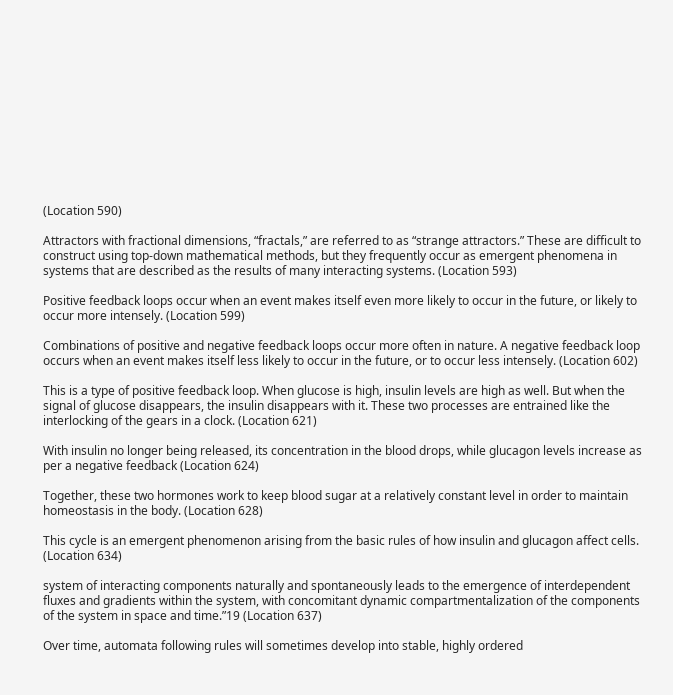(Location 590)

Attractors with fractional dimensions, “fractals,” are referred to as “strange attractors.” These are difficult to construct using top-down mathematical methods, but they frequently occur as emergent phenomena in systems that are described as the results of many interacting systems. (Location 593)

Positive feedback loops occur when an event makes itself even more likely to occur in the future, or likely to occur more intensely. (Location 599)

Combinations of positive and negative feedback loops occur more often in nature. A negative feedback loop occurs when an event makes itself less likely to occur in the future, or to occur less intensely. (Location 602)

This is a type of positive feedback loop. When glucose is high, insulin levels are high as well. But when the signal of glucose disappears, the insulin disappears with it. These two processes are entrained like the interlocking of the gears in a clock. (Location 621)

With insulin no longer being released, its concentration in the blood drops, while glucagon levels increase as per a negative feedback (Location 624)

Together, these two hormones work to keep blood sugar at a relatively constant level in order to maintain homeostasis in the body. (Location 628)

This cycle is an emergent phenomenon arising from the basic rules of how insulin and glucagon affect cells. (Location 634)

system of interacting components naturally and spontaneously leads to the emergence of interdependent fluxes and gradients within the system, with concomitant dynamic compartmentalization of the components of the system in space and time.”19 (Location 637)

Over time, automata following rules will sometimes develop into stable, highly ordered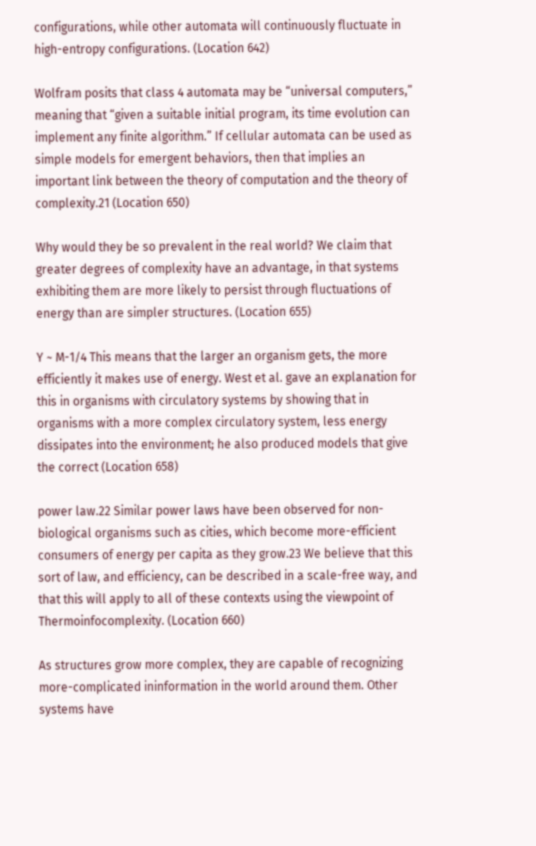configurations, while other automata will continuously fluctuate in high-entropy configurations. (Location 642)

Wolfram posits that class 4 automata may be “universal computers,” meaning that “given a suitable initial program, its time evolution can implement any finite algorithm.” If cellular automata can be used as simple models for emergent behaviors, then that implies an important link between the theory of computation and the theory of complexity.21 (Location 650)

Why would they be so prevalent in the real world? We claim that greater degrees of complexity have an advantage, in that systems exhibiting them are more likely to persist through fluctuations of energy than are simpler structures. (Location 655)

Y ~ M-1/4 This means that the larger an organism gets, the more efficiently it makes use of energy. West et al. gave an explanation for this in organisms with circulatory systems by showing that in organisms with a more complex circulatory system, less energy dissipates into the environment; he also produced models that give the correct (Location 658)

power law.22 Similar power laws have been observed for non-biological organisms such as cities, which become more-efficient consumers of energy per capita as they grow.23 We believe that this sort of law, and efficiency, can be described in a scale-free way, and that this will apply to all of these contexts using the viewpoint of Thermoinfocomplexity. (Location 660)

As structures grow more complex, they are capable of recognizing more-complicated ininformation in the world around them. Other systems have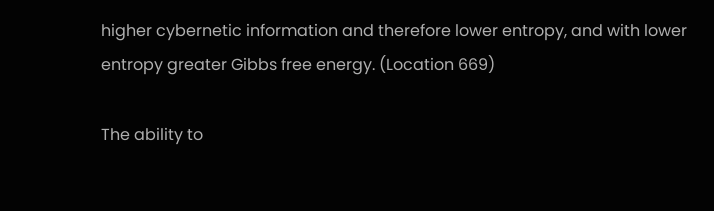higher cybernetic information and therefore lower entropy, and with lower entropy greater Gibbs free energy. (Location 669)

The ability to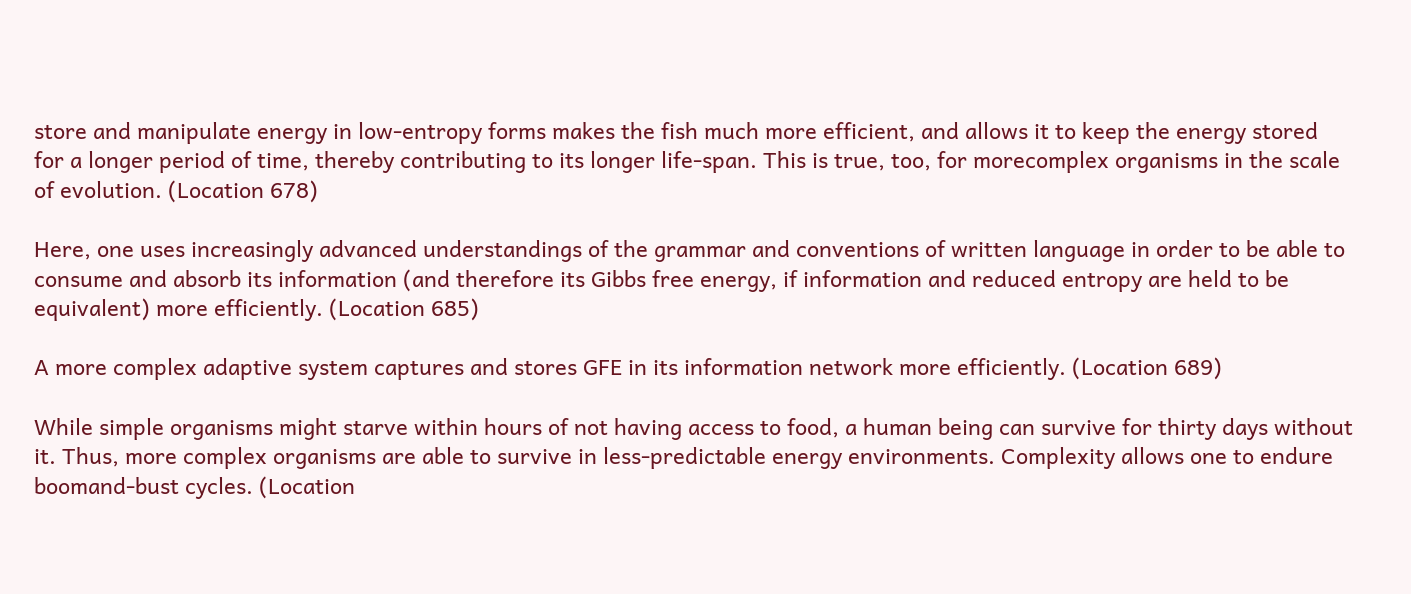store and manipulate energy in low-entropy forms makes the fish much more efficient, and allows it to keep the energy stored for a longer period of time, thereby contributing to its longer life-span. This is true, too, for morecomplex organisms in the scale of evolution. (Location 678)

Here, one uses increasingly advanced understandings of the grammar and conventions of written language in order to be able to consume and absorb its information (and therefore its Gibbs free energy, if information and reduced entropy are held to be equivalent) more efficiently. (Location 685)

A more complex adaptive system captures and stores GFE in its information network more efficiently. (Location 689)

While simple organisms might starve within hours of not having access to food, a human being can survive for thirty days without it. Thus, more complex organisms are able to survive in less-predictable energy environments. Complexity allows one to endure boomand-bust cycles. (Location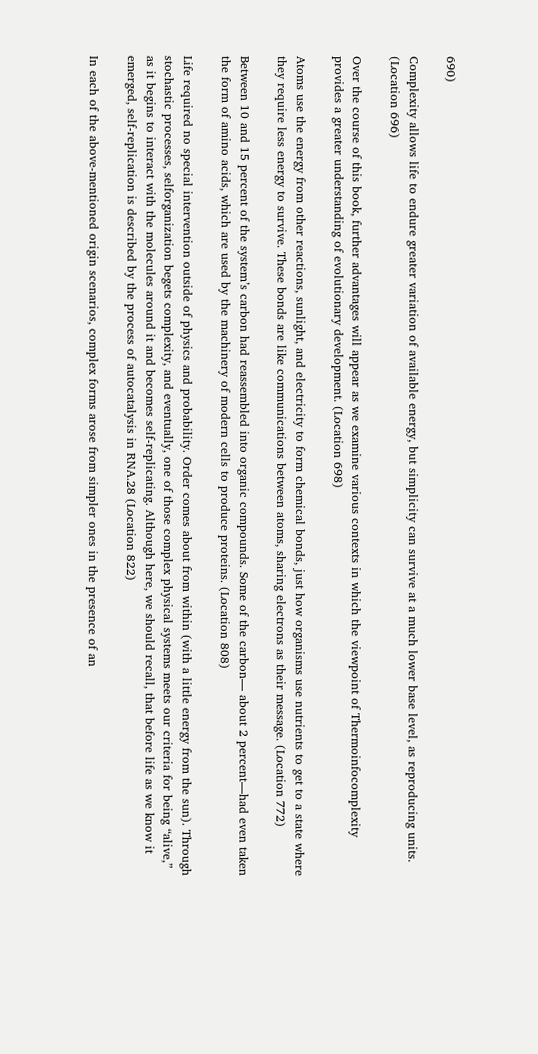690)

Complexity allows life to endure greater variation of available energy, but simplicity can survive at a much lower base level, as reproducing units. (Location 696)

Over the course of this book, further advantages will appear as we examine various contexts in which the viewpoint of Thermoinfocomplexity provides a greater understanding of evolutionary development. (Location 698)

Atoms use the energy from other reactions, sunlight, and electricity to form chemical bonds, just how organisms use nutrients to get to a state where they require less energy to survive. These bonds are like communications between atoms, sharing electrons as their message. (Location 772)

Between 10 and 15 percent of the system’s carbon had reassembled into organic compounds. Some of the carbon— about 2 percent—had even taken the form of amino acids, which are used by the machinery of modern cells to produce proteins. (Location 808)

Life required no special intervention outside of physics and probability. Order comes about from within (with a little energy from the sun). Through stochastic processes, selforganization begets complexity, and eventually, one of those complex physical systems meets our criteria for being “alive,” as it begins to interact with the molecules around it and becomes self-replicating. Although here, we should recall, that before life as we know it emerged, self-replication is described by the process of autocatalysis in RNA.28 (Location 822)

In each of the above-mentioned origin scenarios, complex forms arose from simpler ones in the presence of an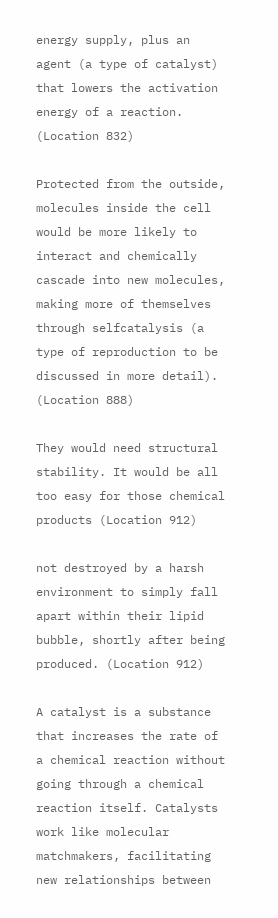energy supply, plus an agent (a type of catalyst) that lowers the activation energy of a reaction. (Location 832)

Protected from the outside, molecules inside the cell would be more likely to interact and chemically cascade into new molecules, making more of themselves through selfcatalysis (a type of reproduction to be discussed in more detail). (Location 888)

They would need structural stability. It would be all too easy for those chemical products (Location 912)

not destroyed by a harsh environment to simply fall apart within their lipid bubble, shortly after being produced. (Location 912)

A catalyst is a substance that increases the rate of a chemical reaction without going through a chemical reaction itself. Catalysts work like molecular matchmakers, facilitating new relationships between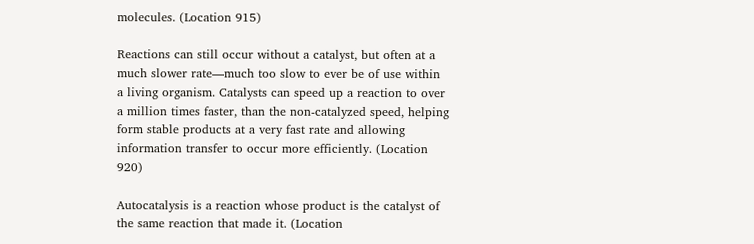molecules. (Location 915)

Reactions can still occur without a catalyst, but often at a much slower rate—much too slow to ever be of use within a living organism. Catalysts can speed up a reaction to over a million times faster, than the non-catalyzed speed, helping form stable products at a very fast rate and allowing information transfer to occur more efficiently. (Location 920)

Autocatalysis is a reaction whose product is the catalyst of the same reaction that made it. (Location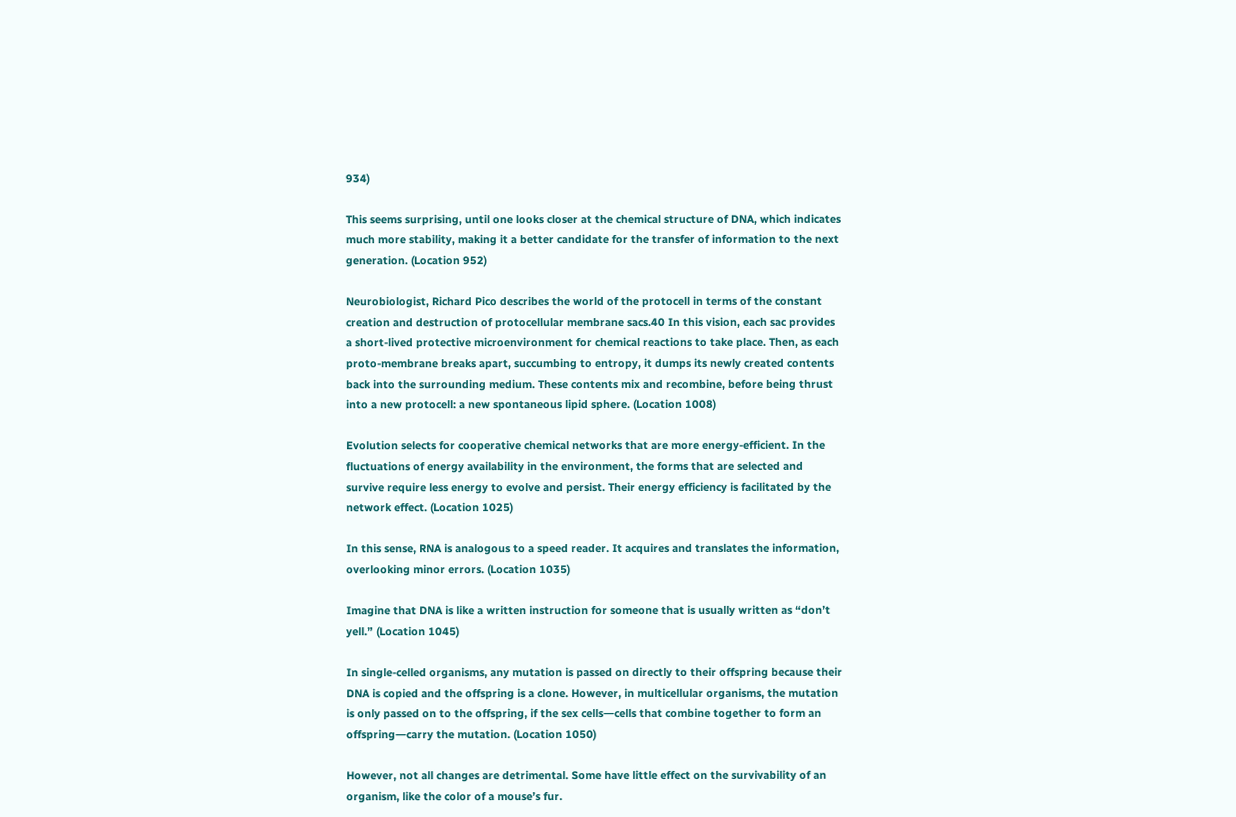934)

This seems surprising, until one looks closer at the chemical structure of DNA, which indicates much more stability, making it a better candidate for the transfer of information to the next generation. (Location 952)

Neurobiologist, Richard Pico describes the world of the protocell in terms of the constant creation and destruction of protocellular membrane sacs.40 In this vision, each sac provides a short-lived protective microenvironment for chemical reactions to take place. Then, as each proto-membrane breaks apart, succumbing to entropy, it dumps its newly created contents back into the surrounding medium. These contents mix and recombine, before being thrust into a new protocell: a new spontaneous lipid sphere. (Location 1008)

Evolution selects for cooperative chemical networks that are more energy-efficient. In the fluctuations of energy availability in the environment, the forms that are selected and survive require less energy to evolve and persist. Their energy efficiency is facilitated by the network effect. (Location 1025)

In this sense, RNA is analogous to a speed reader. It acquires and translates the information, overlooking minor errors. (Location 1035)

Imagine that DNA is like a written instruction for someone that is usually written as “don’t yell.” (Location 1045)

In single-celled organisms, any mutation is passed on directly to their offspring because their DNA is copied and the offspring is a clone. However, in multicellular organisms, the mutation is only passed on to the offspring, if the sex cells―cells that combine together to form an offspring―carry the mutation. (Location 1050)

However, not all changes are detrimental. Some have little effect on the survivability of an organism, like the color of a mouse’s fur.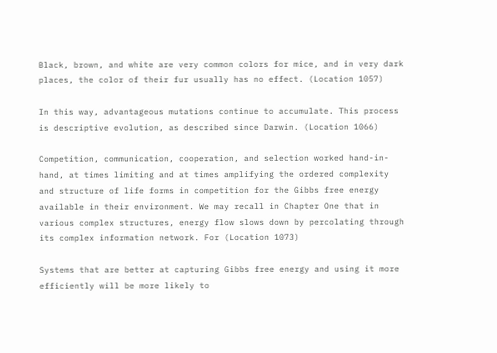Black, brown, and white are very common colors for mice, and in very dark places, the color of their fur usually has no effect. (Location 1057)

In this way, advantageous mutations continue to accumulate. This process is descriptive evolution, as described since Darwin. (Location 1066)

Competition, communication, cooperation, and selection worked hand-in-hand, at times limiting and at times amplifying the ordered complexity and structure of life forms in competition for the Gibbs free energy available in their environment. We may recall in Chapter One that in various complex structures, energy flow slows down by percolating through its complex information network. For (Location 1073)

Systems that are better at capturing Gibbs free energy and using it more efficiently will be more likely to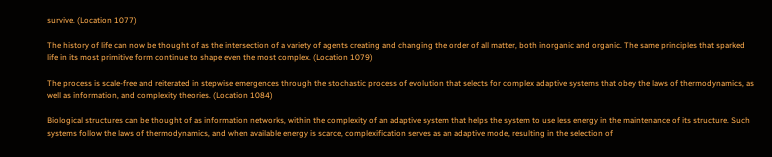survive. (Location 1077)

The history of life can now be thought of as the intersection of a variety of agents creating and changing the order of all matter, both inorganic and organic. The same principles that sparked life in its most primitive form continue to shape even the most complex. (Location 1079)

The process is scale-free and reiterated in stepwise emergences through the stochastic process of evolution that selects for complex adaptive systems that obey the laws of thermodynamics, as well as information, and complexity theories. (Location 1084)

Biological structures can be thought of as information networks, within the complexity of an adaptive system that helps the system to use less energy in the maintenance of its structure. Such systems follow the laws of thermodynamics, and when available energy is scarce, complexification serves as an adaptive mode, resulting in the selection of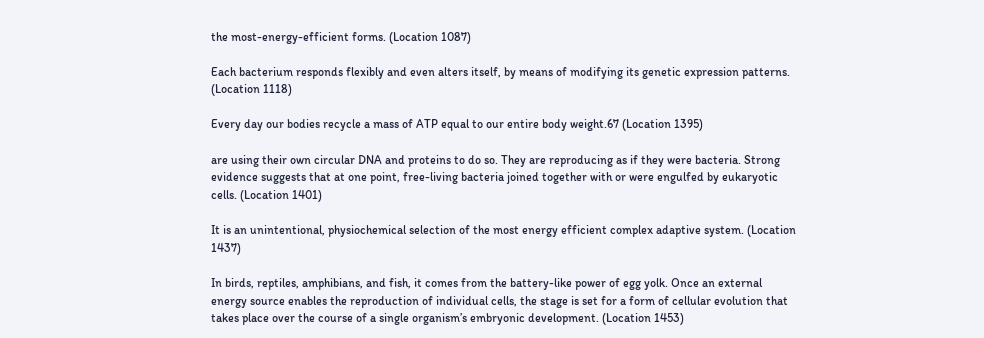the most-energy-efficient forms. (Location 1087)

Each bacterium responds flexibly and even alters itself, by means of modifying its genetic expression patterns. (Location 1118)

Every day our bodies recycle a mass of ATP equal to our entire body weight.67 (Location 1395)

are using their own circular DNA and proteins to do so. They are reproducing as if they were bacteria. Strong evidence suggests that at one point, free-living bacteria joined together with or were engulfed by eukaryotic cells. (Location 1401)

It is an unintentional, physiochemical selection of the most energy efficient complex adaptive system. (Location 1437)

In birds, reptiles, amphibians, and fish, it comes from the battery-like power of egg yolk. Once an external energy source enables the reproduction of individual cells, the stage is set for a form of cellular evolution that takes place over the course of a single organism’s embryonic development. (Location 1453)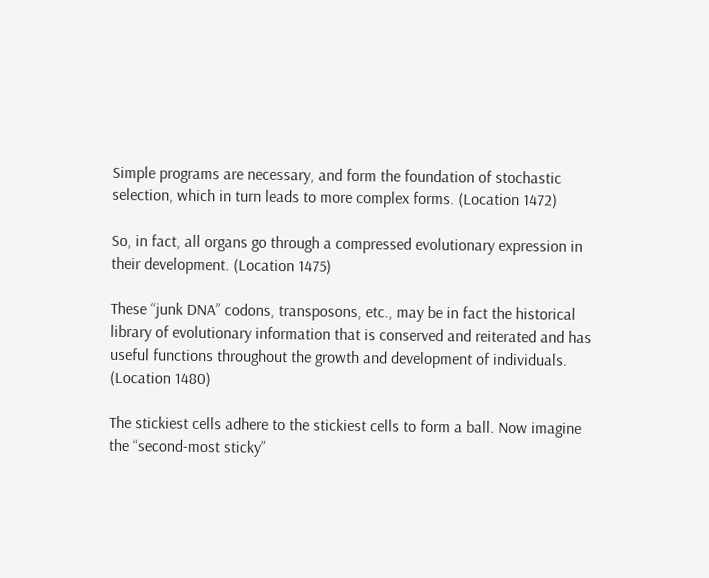Simple programs are necessary, and form the foundation of stochastic selection, which in turn leads to more complex forms. (Location 1472)

So, in fact, all organs go through a compressed evolutionary expression in their development. (Location 1475)

These “junk DNA” codons, transposons, etc., may be in fact the historical library of evolutionary information that is conserved and reiterated and has useful functions throughout the growth and development of individuals. (Location 1480)

The stickiest cells adhere to the stickiest cells to form a ball. Now imagine the “second-most sticky”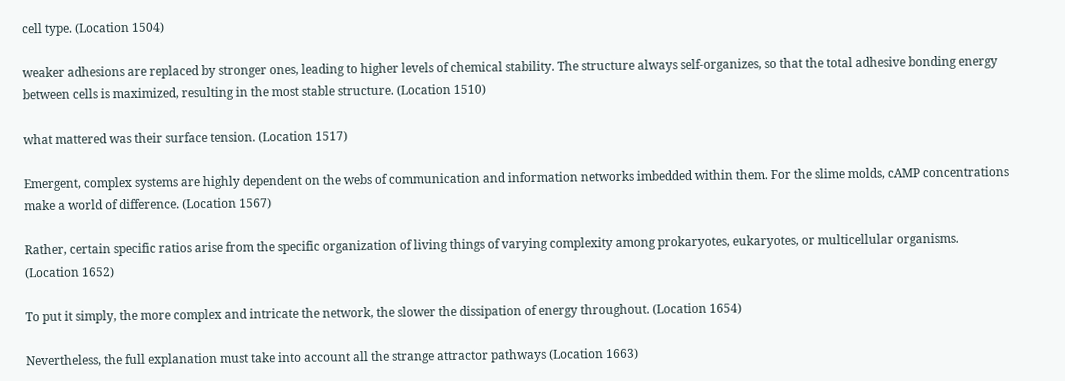cell type. (Location 1504)

weaker adhesions are replaced by stronger ones, leading to higher levels of chemical stability. The structure always self-organizes, so that the total adhesive bonding energy between cells is maximized, resulting in the most stable structure. (Location 1510)

what mattered was their surface tension. (Location 1517)

Emergent, complex systems are highly dependent on the webs of communication and information networks imbedded within them. For the slime molds, cAMP concentrations make a world of difference. (Location 1567)

Rather, certain specific ratios arise from the specific organization of living things of varying complexity among prokaryotes, eukaryotes, or multicellular organisms. (Location 1652)

To put it simply, the more complex and intricate the network, the slower the dissipation of energy throughout. (Location 1654)

Nevertheless, the full explanation must take into account all the strange attractor pathways (Location 1663)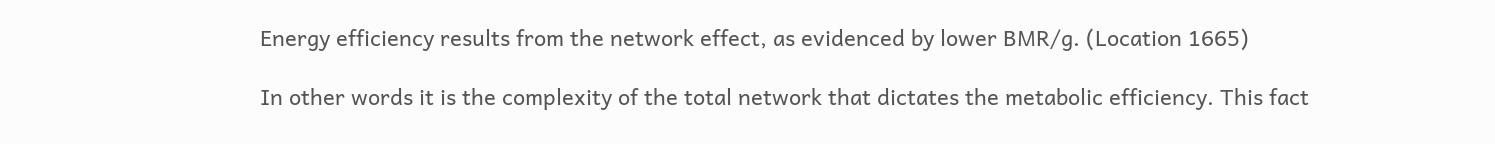Energy efficiency results from the network effect, as evidenced by lower BMR/g. (Location 1665)

In other words it is the complexity of the total network that dictates the metabolic efficiency. This fact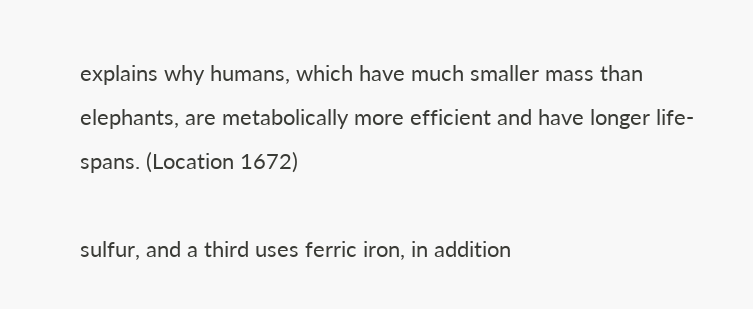explains why humans, which have much smaller mass than elephants, are metabolically more efficient and have longer life-spans. (Location 1672)

sulfur, and a third uses ferric iron, in addition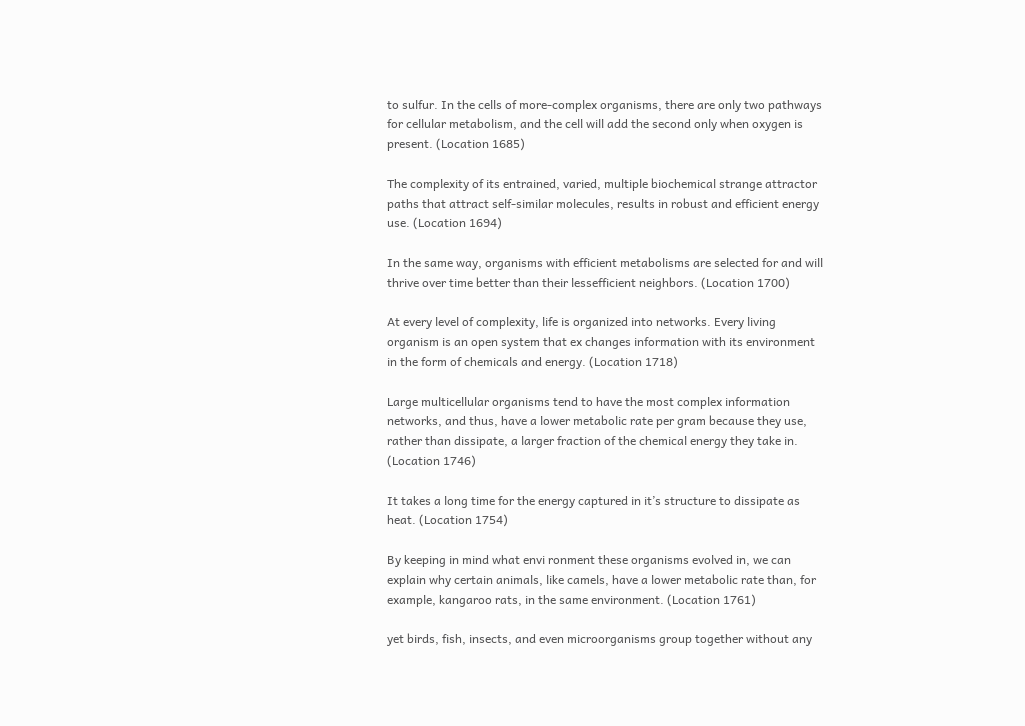to sulfur. In the cells of more-complex organisms, there are only two pathways for cellular metabolism, and the cell will add the second only when oxygen is present. (Location 1685)

The complexity of its entrained, varied, multiple biochemical strange attractor paths that attract self-similar molecules, results in robust and efficient energy use. (Location 1694)

In the same way, organisms with efficient metabolisms are selected for and will thrive over time better than their lessefficient neighbors. (Location 1700)

At every level of complexity, life is organized into networks. Every living organism is an open system that ex changes information with its environment in the form of chemicals and energy. (Location 1718)

Large multicellular organisms tend to have the most complex information networks, and thus, have a lower metabolic rate per gram because they use, rather than dissipate, a larger fraction of the chemical energy they take in. (Location 1746)

It takes a long time for the energy captured in it’s structure to dissipate as heat. (Location 1754)

By keeping in mind what envi ronment these organisms evolved in, we can explain why certain animals, like camels, have a lower metabolic rate than, for example, kangaroo rats, in the same environment. (Location 1761)

yet birds, fish, insects, and even microorganisms group together without any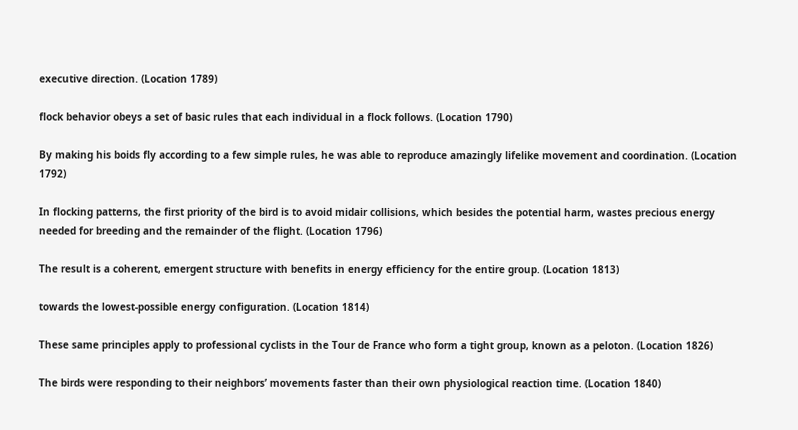executive direction. (Location 1789)

flock behavior obeys a set of basic rules that each individual in a flock follows. (Location 1790)

By making his boids fly according to a few simple rules, he was able to reproduce amazingly lifelike movement and coordination. (Location 1792)

In flocking patterns, the first priority of the bird is to avoid midair collisions, which besides the potential harm, wastes precious energy needed for breeding and the remainder of the flight. (Location 1796)

The result is a coherent, emergent structure with benefits in energy efficiency for the entire group. (Location 1813)

towards the lowest-possible energy configuration. (Location 1814)

These same principles apply to professional cyclists in the Tour de France who form a tight group, known as a peloton. (Location 1826)

The birds were responding to their neighbors’ movements faster than their own physiological reaction time. (Location 1840)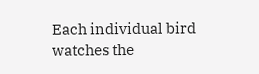Each individual bird watches the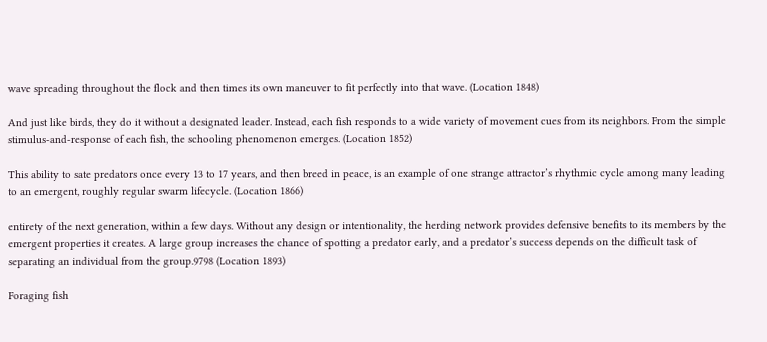wave spreading throughout the flock and then times its own maneuver to fit perfectly into that wave. (Location 1848)

And just like birds, they do it without a designated leader. Instead, each fish responds to a wide variety of movement cues from its neighbors. From the simple stimulus-and-response of each fish, the schooling phenomenon emerges. (Location 1852)

This ability to sate predators once every 13 to 17 years, and then breed in peace, is an example of one strange attractor’s rhythmic cycle among many leading to an emergent, roughly regular swarm lifecycle. (Location 1866)

entirety of the next generation, within a few days. Without any design or intentionality, the herding network provides defensive benefits to its members by the emergent properties it creates. A large group increases the chance of spotting a predator early, and a predator’s success depends on the difficult task of separating an individual from the group.9798 (Location 1893)

Foraging fish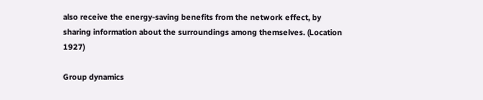also receive the energy-saving benefits from the network effect, by sharing information about the surroundings among themselves. (Location 1927)

Group dynamics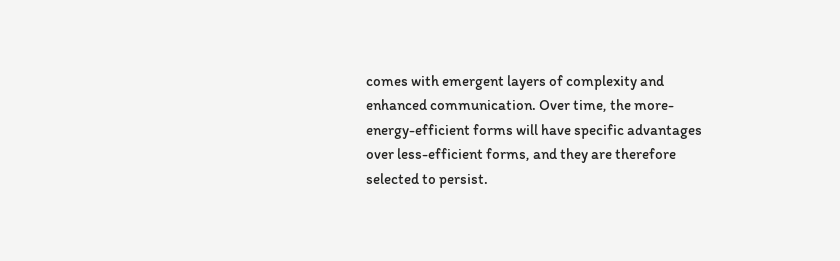comes with emergent layers of complexity and enhanced communication. Over time, the more-energy-efficient forms will have specific advantages over less-efficient forms, and they are therefore selected to persist.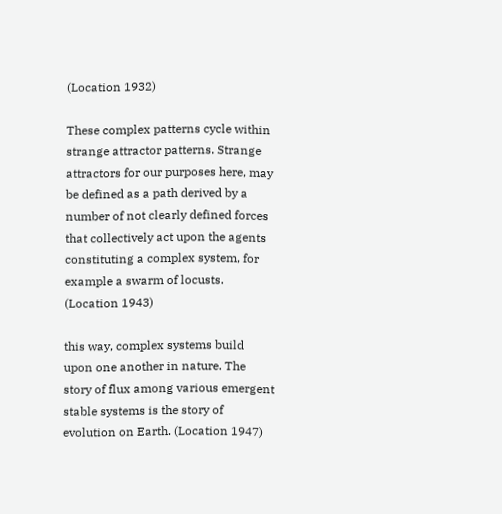(Location 1932)

These complex patterns cycle within strange attractor patterns. Strange attractors for our purposes here, may be defined as a path derived by a number of not clearly defined forces that collectively act upon the agents constituting a complex system, for example a swarm of locusts. (Location 1943)

this way, complex systems build upon one another in nature. The story of flux among various emergent stable systems is the story of evolution on Earth. (Location 1947)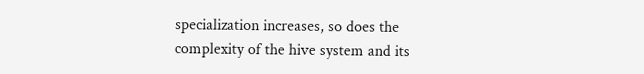specialization increases, so does the complexity of the hive system and its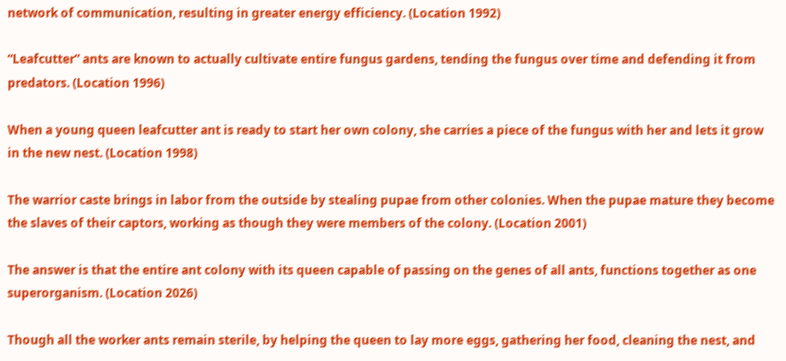network of communication, resulting in greater energy efficiency. (Location 1992)

“Leafcutter” ants are known to actually cultivate entire fungus gardens, tending the fungus over time and defending it from predators. (Location 1996)

When a young queen leafcutter ant is ready to start her own colony, she carries a piece of the fungus with her and lets it grow in the new nest. (Location 1998)

The warrior caste brings in labor from the outside by stealing pupae from other colonies. When the pupae mature they become the slaves of their captors, working as though they were members of the colony. (Location 2001)

The answer is that the entire ant colony with its queen capable of passing on the genes of all ants, functions together as one superorganism. (Location 2026)

Though all the worker ants remain sterile, by helping the queen to lay more eggs, gathering her food, cleaning the nest, and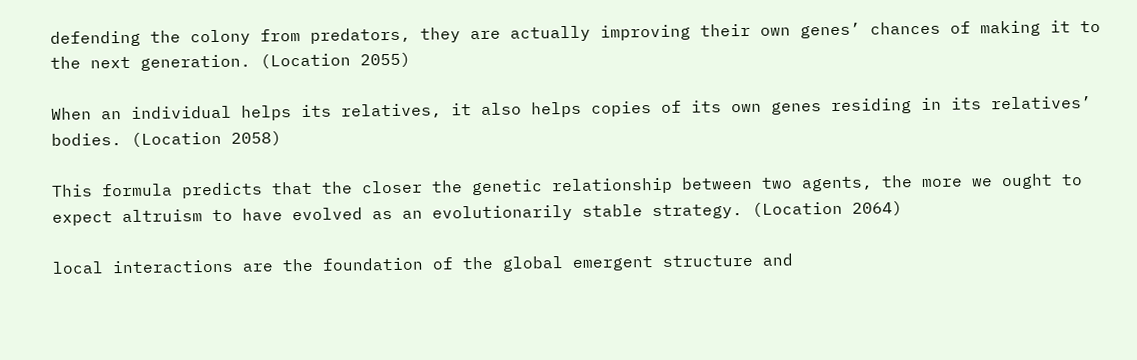defending the colony from predators, they are actually improving their own genes’ chances of making it to the next generation. (Location 2055)

When an individual helps its relatives, it also helps copies of its own genes residing in its relatives’ bodies. (Location 2058)

This formula predicts that the closer the genetic relationship between two agents, the more we ought to expect altruism to have evolved as an evolutionarily stable strategy. (Location 2064)

local interactions are the foundation of the global emergent structure and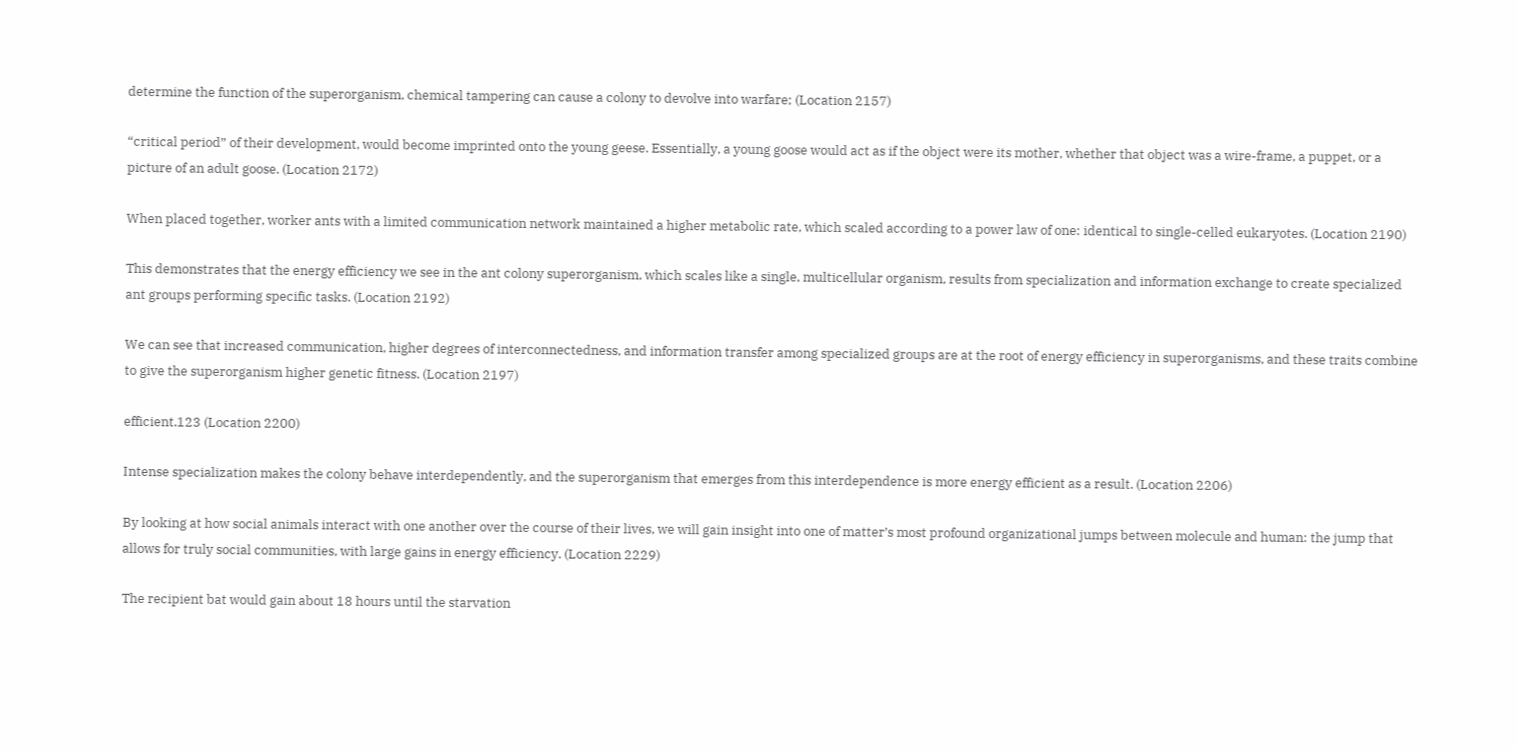determine the function of the superorganism, chemical tampering can cause a colony to devolve into warfare; (Location 2157)

“critical period” of their development, would become imprinted onto the young geese. Essentially, a young goose would act as if the object were its mother, whether that object was a wire-frame, a puppet, or a picture of an adult goose. (Location 2172)

When placed together, worker ants with a limited communication network maintained a higher metabolic rate, which scaled according to a power law of one: identical to single-celled eukaryotes. (Location 2190)

This demonstrates that the energy efficiency we see in the ant colony superorganism, which scales like a single, multicellular organism, results from specialization and information exchange to create specialized ant groups performing specific tasks. (Location 2192)

We can see that increased communication, higher degrees of interconnectedness, and information transfer among specialized groups are at the root of energy efficiency in superorganisms, and these traits combine to give the superorganism higher genetic fitness. (Location 2197)

efficient.123 (Location 2200)

Intense specialization makes the colony behave interdependently, and the superorganism that emerges from this interdependence is more energy efficient as a result. (Location 2206)

By looking at how social animals interact with one another over the course of their lives, we will gain insight into one of matter’s most profound organizational jumps between molecule and human: the jump that allows for truly social communities, with large gains in energy efficiency. (Location 2229)

The recipient bat would gain about 18 hours until the starvation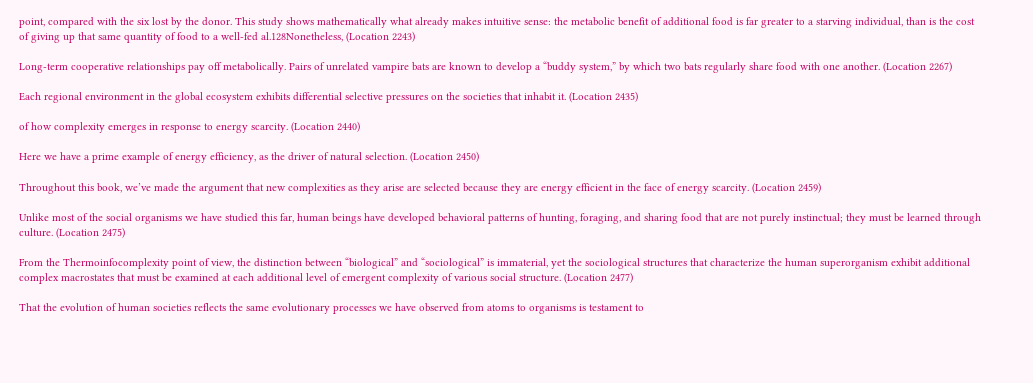point, compared with the six lost by the donor. This study shows mathematically what already makes intuitive sense: the metabolic benefit of additional food is far greater to a starving individual, than is the cost of giving up that same quantity of food to a well-fed al.128Nonetheless, (Location 2243)

Long-term cooperative relationships pay off metabolically. Pairs of unrelated vampire bats are known to develop a “buddy system,” by which two bats regularly share food with one another. (Location 2267)

Each regional environment in the global ecosystem exhibits differential selective pressures on the societies that inhabit it. (Location 2435)

of how complexity emerges in response to energy scarcity. (Location 2440)

Here we have a prime example of energy efficiency, as the driver of natural selection. (Location 2450)

Throughout this book, we’ve made the argument that new complexities as they arise are selected because they are energy efficient in the face of energy scarcity. (Location 2459)

Unlike most of the social organisms we have studied this far, human beings have developed behavioral patterns of hunting, foraging, and sharing food that are not purely instinctual; they must be learned through culture. (Location 2475)

From the Thermoinfocomplexity point of view, the distinction between “biological” and “sociological” is immaterial, yet the sociological structures that characterize the human superorganism exhibit additional complex macrostates that must be examined at each additional level of emergent complexity of various social structure. (Location 2477)

That the evolution of human societies reflects the same evolutionary processes we have observed from atoms to organisms is testament to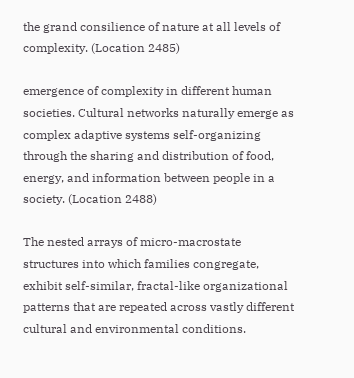the grand consilience of nature at all levels of complexity. (Location 2485)

emergence of complexity in different human societies. Cultural networks naturally emerge as complex adaptive systems self-organizing through the sharing and distribution of food, energy, and information between people in a society. (Location 2488)

The nested arrays of micro-macrostate structures into which families congregate, exhibit self-similar, fractal-like organizational patterns that are repeated across vastly different cultural and environmental conditions.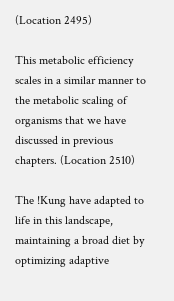(Location 2495)

This metabolic efficiency scales in a similar manner to the metabolic scaling of organisms that we have discussed in previous chapters. (Location 2510)

The !Kung have adapted to life in this landscape, maintaining a broad diet by optimizing adaptive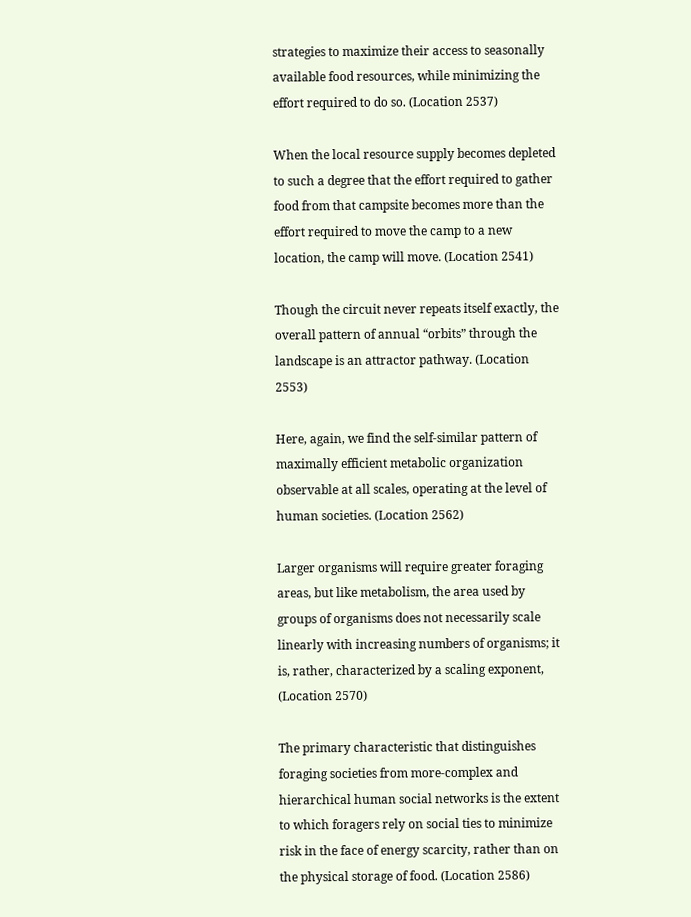strategies to maximize their access to seasonally available food resources, while minimizing the effort required to do so. (Location 2537)

When the local resource supply becomes depleted to such a degree that the effort required to gather food from that campsite becomes more than the effort required to move the camp to a new location, the camp will move. (Location 2541)

Though the circuit never repeats itself exactly, the overall pattern of annual “orbits” through the landscape is an attractor pathway. (Location 2553)

Here, again, we find the self-similar pattern of maximally efficient metabolic organization observable at all scales, operating at the level of human societies. (Location 2562)

Larger organisms will require greater foraging areas, but like metabolism, the area used by groups of organisms does not necessarily scale linearly with increasing numbers of organisms; it is, rather, characterized by a scaling exponent, (Location 2570)

The primary characteristic that distinguishes foraging societies from more-complex and hierarchical human social networks is the extent to which foragers rely on social ties to minimize risk in the face of energy scarcity, rather than on the physical storage of food. (Location 2586)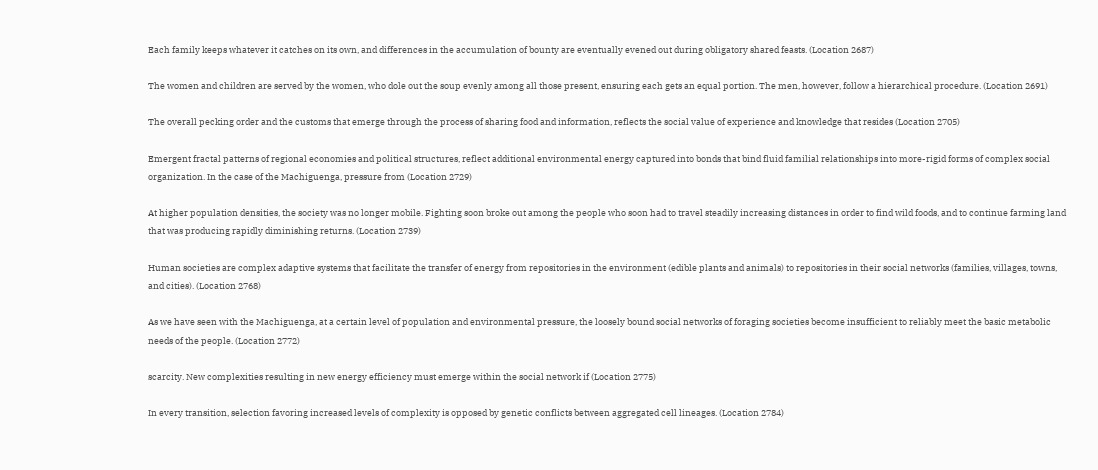Each family keeps whatever it catches on its own, and differences in the accumulation of bounty are eventually evened out during obligatory shared feasts. (Location 2687)

The women and children are served by the women, who dole out the soup evenly among all those present, ensuring each gets an equal portion. The men, however, follow a hierarchical procedure. (Location 2691)

The overall pecking order and the customs that emerge through the process of sharing food and information, reflects the social value of experience and knowledge that resides (Location 2705)

Emergent fractal patterns of regional economies and political structures, reflect additional environmental energy captured into bonds that bind fluid familial relationships into more-rigid forms of complex social organization. In the case of the Machiguenga, pressure from (Location 2729)

At higher population densities, the society was no longer mobile. Fighting soon broke out among the people who soon had to travel steadily increasing distances in order to find wild foods, and to continue farming land that was producing rapidly diminishing returns. (Location 2739)

Human societies are complex adaptive systems that facilitate the transfer of energy from repositories in the environment (edible plants and animals) to repositories in their social networks (families, villages, towns, and cities). (Location 2768)

As we have seen with the Machiguenga, at a certain level of population and environmental pressure, the loosely bound social networks of foraging societies become insufficient to reliably meet the basic metabolic needs of the people. (Location 2772)

scarcity. New complexities resulting in new energy efficiency must emerge within the social network if (Location 2775)

In every transition, selection favoring increased levels of complexity is opposed by genetic conflicts between aggregated cell lineages. (Location 2784)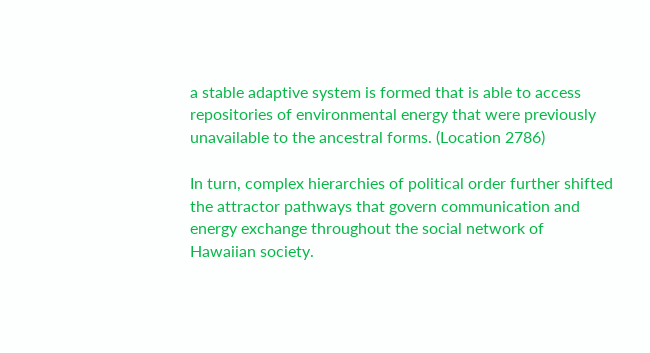a stable adaptive system is formed that is able to access repositories of environmental energy that were previously unavailable to the ancestral forms. (Location 2786)

In turn, complex hierarchies of political order further shifted the attractor pathways that govern communication and energy exchange throughout the social network of Hawaiian society.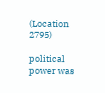(Location 2795)

political power was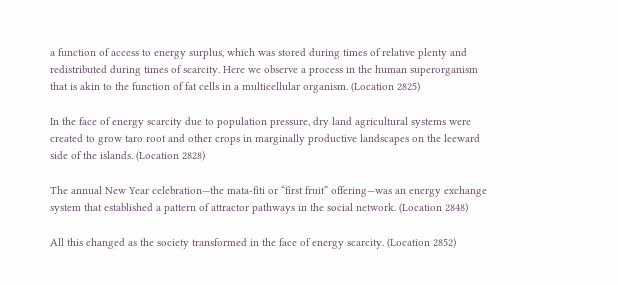a function of access to energy surplus, which was stored during times of relative plenty and redistributed during times of scarcity. Here we observe a process in the human superorganism that is akin to the function of fat cells in a multicellular organism. (Location 2825)

In the face of energy scarcity due to population pressure, dry land agricultural systems were created to grow taro root and other crops in marginally productive landscapes on the leeward side of the islands. (Location 2828)

The annual New Year celebration—the mata-fiti or “first fruit” offering—was an energy exchange system that established a pattern of attractor pathways in the social network. (Location 2848)

All this changed as the society transformed in the face of energy scarcity. (Location 2852)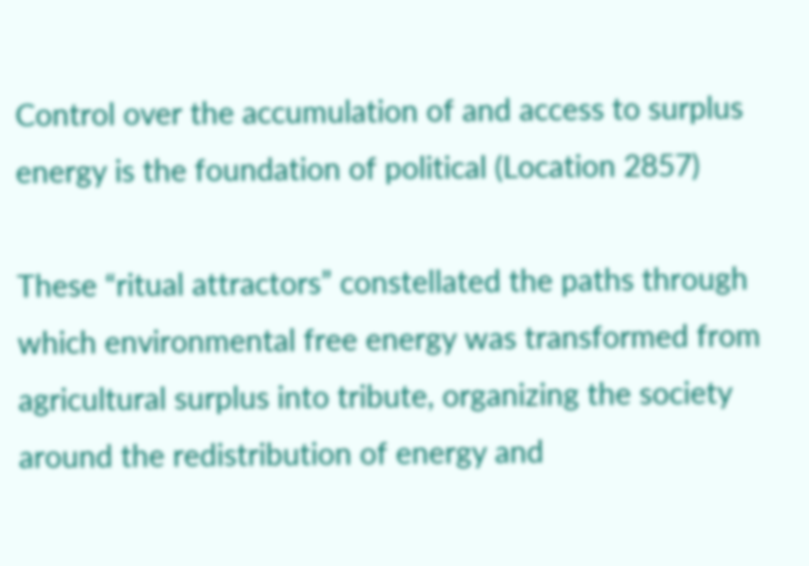Control over the accumulation of and access to surplus energy is the foundation of political (Location 2857)

These “ritual attractors” constellated the paths through which environmental free energy was transformed from agricultural surplus into tribute, organizing the society around the redistribution of energy and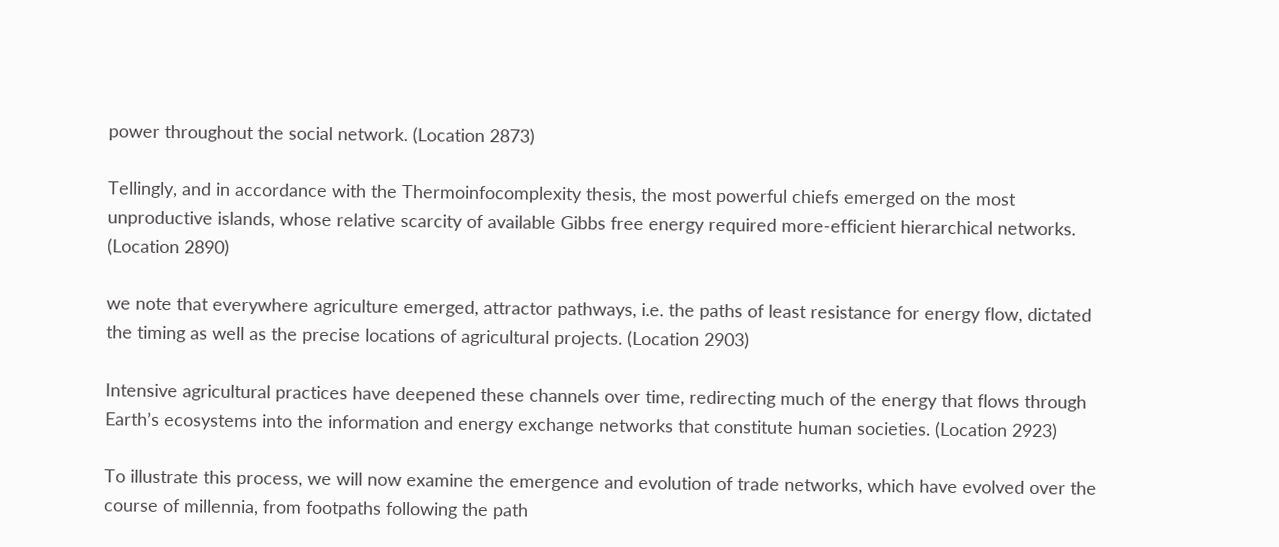power throughout the social network. (Location 2873)

Tellingly, and in accordance with the Thermoinfocomplexity thesis, the most powerful chiefs emerged on the most unproductive islands, whose relative scarcity of available Gibbs free energy required more-efficient hierarchical networks. (Location 2890)

we note that everywhere agriculture emerged, attractor pathways, i.e. the paths of least resistance for energy flow, dictated the timing as well as the precise locations of agricultural projects. (Location 2903)

Intensive agricultural practices have deepened these channels over time, redirecting much of the energy that flows through Earth’s ecosystems into the information and energy exchange networks that constitute human societies. (Location 2923)

To illustrate this process, we will now examine the emergence and evolution of trade networks, which have evolved over the course of millennia, from footpaths following the path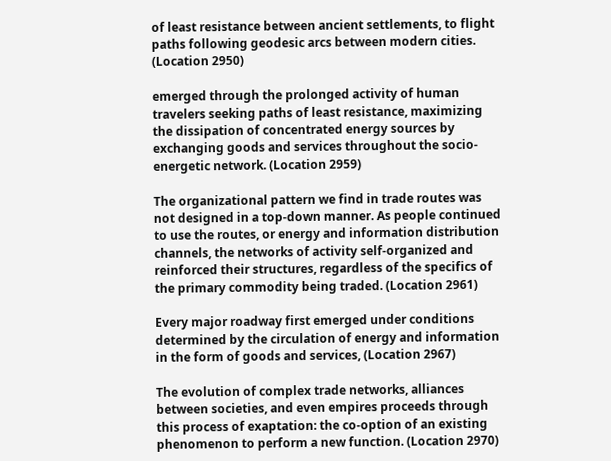of least resistance between ancient settlements, to flight paths following geodesic arcs between modern cities. (Location 2950)

emerged through the prolonged activity of human travelers seeking paths of least resistance, maximizing the dissipation of concentrated energy sources by exchanging goods and services throughout the socio-energetic network. (Location 2959)

The organizational pattern we find in trade routes was not designed in a top-down manner. As people continued to use the routes, or energy and information distribution channels, the networks of activity self-organized and reinforced their structures, regardless of the specifics of the primary commodity being traded. (Location 2961)

Every major roadway first emerged under conditions determined by the circulation of energy and information in the form of goods and services, (Location 2967)

The evolution of complex trade networks, alliances between societies, and even empires proceeds through this process of exaptation: the co-option of an existing phenomenon to perform a new function. (Location 2970)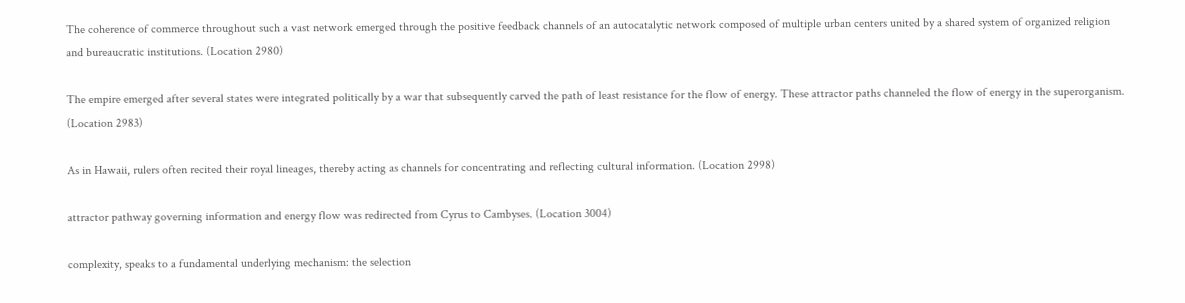The coherence of commerce throughout such a vast network emerged through the positive feedback channels of an autocatalytic network composed of multiple urban centers united by a shared system of organized religion and bureaucratic institutions. (Location 2980)

The empire emerged after several states were integrated politically by a war that subsequently carved the path of least resistance for the flow of energy. These attractor paths channeled the flow of energy in the superorganism. (Location 2983)

As in Hawaii, rulers often recited their royal lineages, thereby acting as channels for concentrating and reflecting cultural information. (Location 2998)

attractor pathway governing information and energy flow was redirected from Cyrus to Cambyses. (Location 3004)

complexity, speaks to a fundamental underlying mechanism: the selection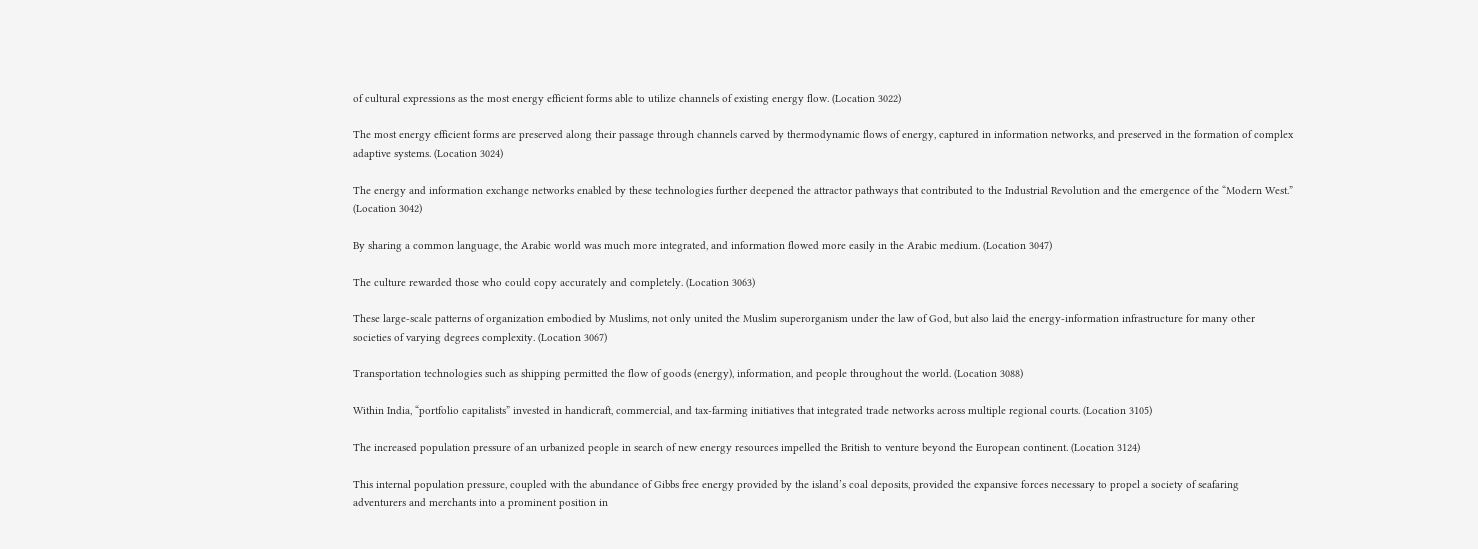of cultural expressions as the most energy efficient forms able to utilize channels of existing energy flow. (Location 3022)

The most energy efficient forms are preserved along their passage through channels carved by thermodynamic flows of energy, captured in information networks, and preserved in the formation of complex adaptive systems. (Location 3024)

The energy and information exchange networks enabled by these technologies further deepened the attractor pathways that contributed to the Industrial Revolution and the emergence of the “Modern West.” (Location 3042)

By sharing a common language, the Arabic world was much more integrated, and information flowed more easily in the Arabic medium. (Location 3047)

The culture rewarded those who could copy accurately and completely. (Location 3063)

These large-scale patterns of organization embodied by Muslims, not only united the Muslim superorganism under the law of God, but also laid the energy-information infrastructure for many other societies of varying degrees complexity. (Location 3067)

Transportation technologies such as shipping permitted the flow of goods (energy), information, and people throughout the world. (Location 3088)

Within India, “portfolio capitalists” invested in handicraft, commercial, and tax-farming initiatives that integrated trade networks across multiple regional courts. (Location 3105)

The increased population pressure of an urbanized people in search of new energy resources impelled the British to venture beyond the European continent. (Location 3124)

This internal population pressure, coupled with the abundance of Gibbs free energy provided by the island’s coal deposits, provided the expansive forces necessary to propel a society of seafaring adventurers and merchants into a prominent position in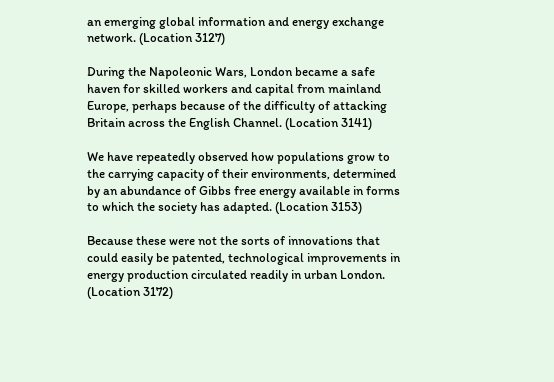an emerging global information and energy exchange network. (Location 3127)

During the Napoleonic Wars, London became a safe haven for skilled workers and capital from mainland Europe, perhaps because of the difficulty of attacking Britain across the English Channel. (Location 3141)

We have repeatedly observed how populations grow to the carrying capacity of their environments, determined by an abundance of Gibbs free energy available in forms to which the society has adapted. (Location 3153)

Because these were not the sorts of innovations that could easily be patented, technological improvements in energy production circulated readily in urban London. (Location 3172)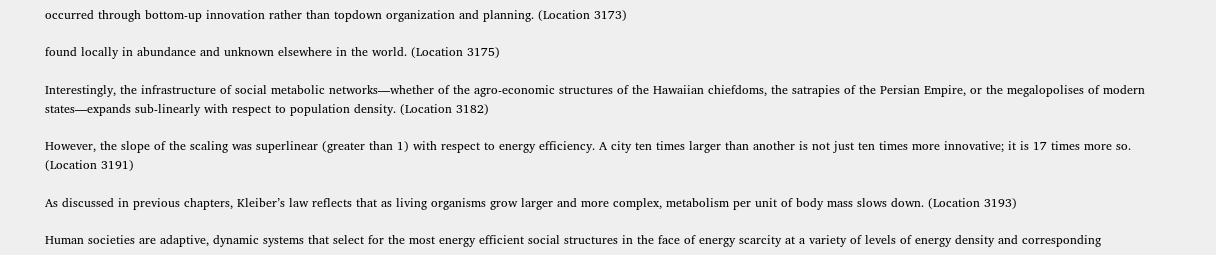occurred through bottom-up innovation rather than topdown organization and planning. (Location 3173)

found locally in abundance and unknown elsewhere in the world. (Location 3175)

Interestingly, the infrastructure of social metabolic networks—whether of the agro-economic structures of the Hawaiian chiefdoms, the satrapies of the Persian Empire, or the megalopolises of modern states—expands sub-linearly with respect to population density. (Location 3182)

However, the slope of the scaling was superlinear (greater than 1) with respect to energy efficiency. A city ten times larger than another is not just ten times more innovative; it is 17 times more so. (Location 3191)

As discussed in previous chapters, Kleiber’s law reflects that as living organisms grow larger and more complex, metabolism per unit of body mass slows down. (Location 3193)

Human societies are adaptive, dynamic systems that select for the most energy efficient social structures in the face of energy scarcity at a variety of levels of energy density and corresponding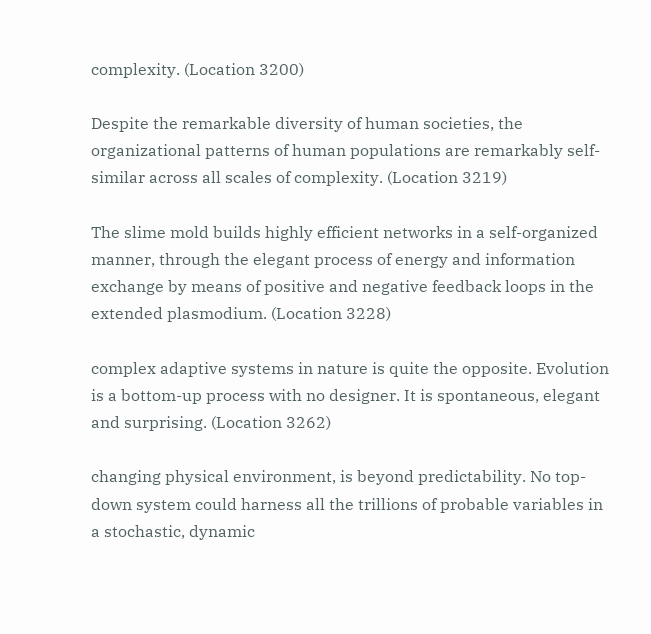complexity. (Location 3200)

Despite the remarkable diversity of human societies, the organizational patterns of human populations are remarkably self-similar across all scales of complexity. (Location 3219)

The slime mold builds highly efficient networks in a self-organized manner, through the elegant process of energy and information exchange by means of positive and negative feedback loops in the extended plasmodium. (Location 3228)

complex adaptive systems in nature is quite the opposite. Evolution is a bottom-up process with no designer. It is spontaneous, elegant and surprising. (Location 3262)

changing physical environment, is beyond predictability. No top-down system could harness all the trillions of probable variables in a stochastic, dynamic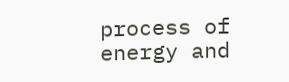process of energy and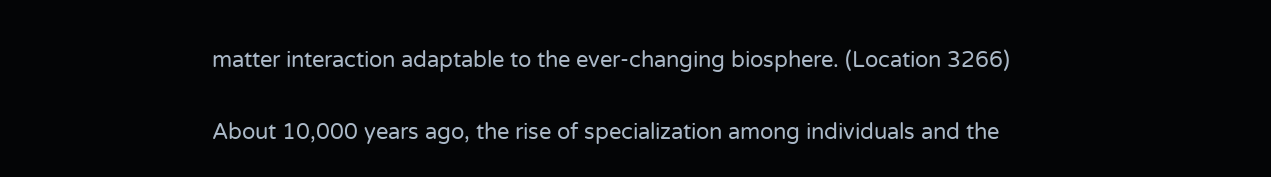matter interaction adaptable to the ever-changing biosphere. (Location 3266)

About 10,000 years ago, the rise of specialization among individuals and the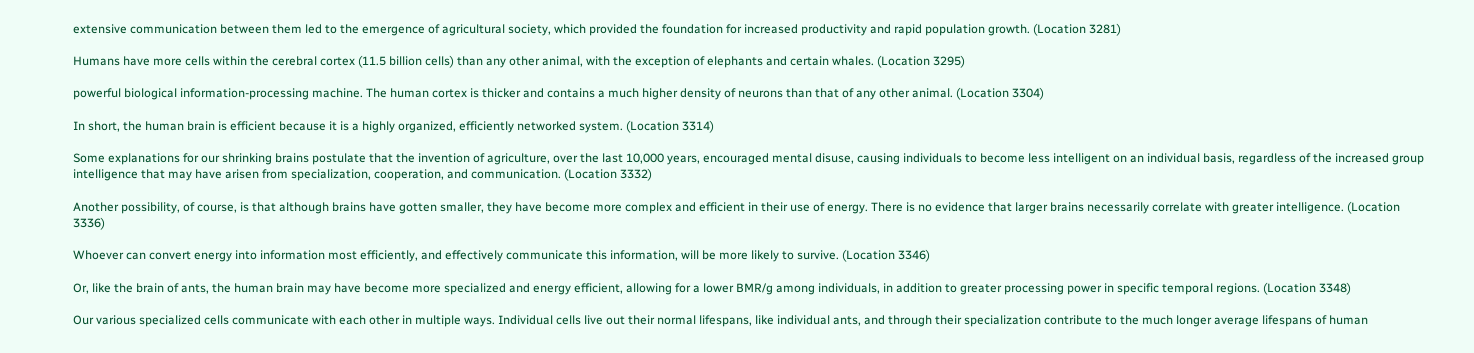extensive communication between them led to the emergence of agricultural society, which provided the foundation for increased productivity and rapid population growth. (Location 3281)

Humans have more cells within the cerebral cortex (11.5 billion cells) than any other animal, with the exception of elephants and certain whales. (Location 3295)

powerful biological information-processing machine. The human cortex is thicker and contains a much higher density of neurons than that of any other animal. (Location 3304)

In short, the human brain is efficient because it is a highly organized, efficiently networked system. (Location 3314)

Some explanations for our shrinking brains postulate that the invention of agriculture, over the last 10,000 years, encouraged mental disuse, causing individuals to become less intelligent on an individual basis, regardless of the increased group intelligence that may have arisen from specialization, cooperation, and communication. (Location 3332)

Another possibility, of course, is that although brains have gotten smaller, they have become more complex and efficient in their use of energy. There is no evidence that larger brains necessarily correlate with greater intelligence. (Location 3336)

Whoever can convert energy into information most efficiently, and effectively communicate this information, will be more likely to survive. (Location 3346)

Or, like the brain of ants, the human brain may have become more specialized and energy efficient, allowing for a lower BMR/g among individuals, in addition to greater processing power in specific temporal regions. (Location 3348)

Our various specialized cells communicate with each other in multiple ways. Individual cells live out their normal lifespans, like individual ants, and through their specialization contribute to the much longer average lifespans of human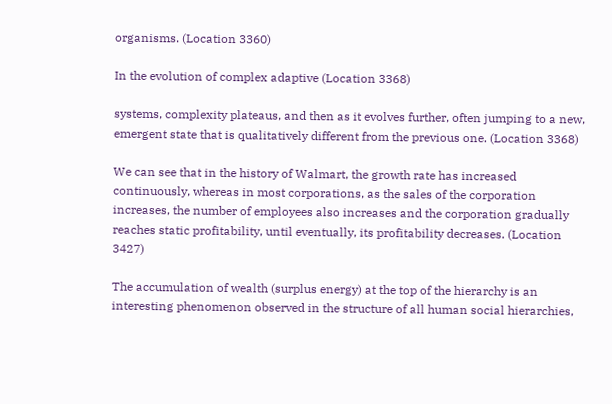organisms. (Location 3360)

In the evolution of complex adaptive (Location 3368)

systems, complexity plateaus, and then as it evolves further, often jumping to a new, emergent state that is qualitatively different from the previous one. (Location 3368)

We can see that in the history of Walmart, the growth rate has increased continuously, whereas in most corporations, as the sales of the corporation increases, the number of employees also increases and the corporation gradually reaches static profitability, until eventually, its profitability decreases. (Location 3427)

The accumulation of wealth (surplus energy) at the top of the hierarchy is an interesting phenomenon observed in the structure of all human social hierarchies,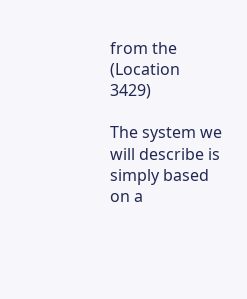from the (Location 3429)

The system we will describe is simply based on a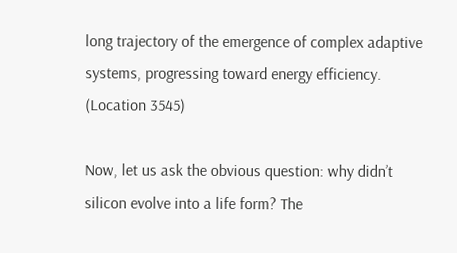long trajectory of the emergence of complex adaptive systems, progressing toward energy efficiency. (Location 3545)

Now, let us ask the obvious question: why didn’t silicon evolve into a life form? The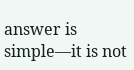answer is simple—it is not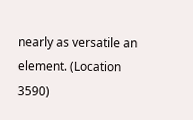nearly as versatile an element. (Location 3590)